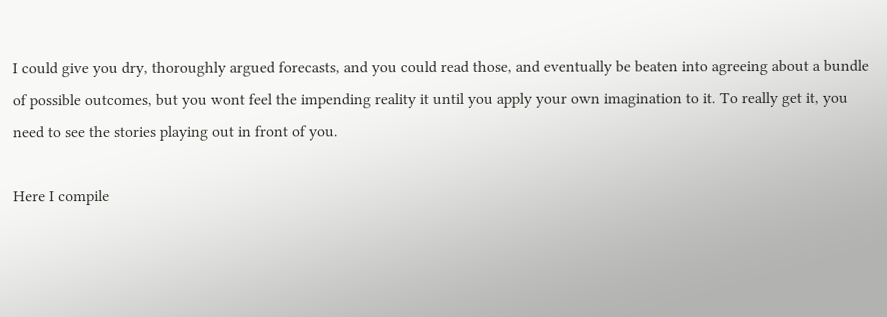I could give you dry, thoroughly argued forecasts, and you could read those, and eventually be beaten into agreeing about a bundle of possible outcomes, but you wont feel the impending reality it until you apply your own imagination to it. To really get it, you need to see the stories playing out in front of you.

Here I compile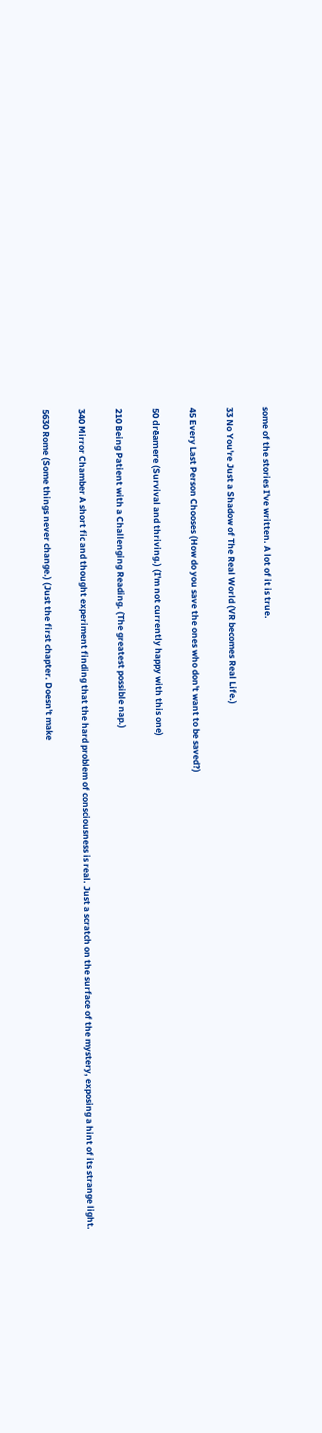some of the stories I've written. A lot of it is true.

33 No You're Just a Shadow of The Real World (VR becomes Real Life.)

45 Every Last Person Chooses (How do you save the ones who don't want to be saved?)

50 drēamere (Survival and thriving.) (I'm not currently happy with this one)

210 Being Patient with a Challenging Reading. (The greatest possible nap.)

340 Mirror Chamber A short fic and thought experiment finding that the hard problem of consciousness is real. Just a scratch on the surface of the mystery, exposing a hint of its strange light.

5630 Rome (Some things never change.) (Just the first chapter. Doesn't make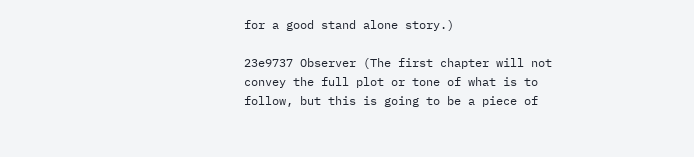for a good stand alone story.)

23e9737 Observer (The first chapter will not convey the full plot or tone of what is to follow, but this is going to be a piece of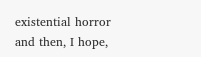existential horror and then, I hope,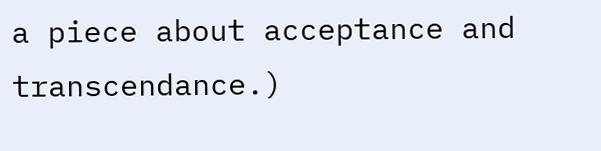a piece about acceptance and transcendance.)